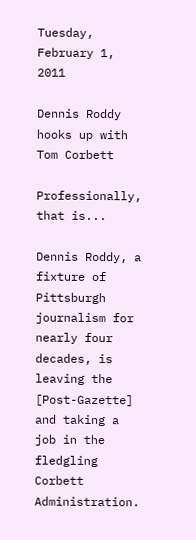Tuesday, February 1, 2011

Dennis Roddy hooks up with Tom Corbett

Professionally, that is...

Dennis Roddy, a fixture of Pittsburgh journalism for nearly four decades, is leaving the [Post-Gazette] and taking a job in the fledgling Corbett Administration.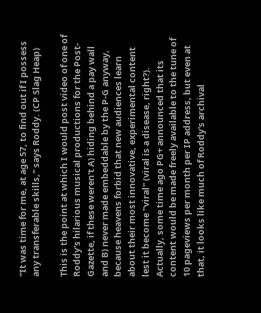"It was time for me, at age 57, to find out if I possess any transferable skills," says Roddy. (CP Slag Heap)

This is the point at which I would post video of one of Roddy's hilarious musical productions for the Post-Gazette, if these weren't A) hiding behind a pay wall and B) never made embeddable by the P-G anyway, because heavens forbid that new audiences learn about their most innovative, experimental content lest it become "viral" (viral is a disease, right?). Actually, some time ago PG+ announced that its content would be made freely available to the tune of 10 pageviews per month per IP address, but even at that, it looks like much of Roddy's archival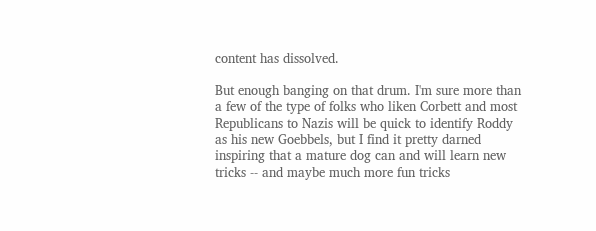content has dissolved.

But enough banging on that drum. I'm sure more than a few of the type of folks who liken Corbett and most Republicans to Nazis will be quick to identify Roddy as his new Goebbels, but I find it pretty darned inspiring that a mature dog can and will learn new tricks -- and maybe much more fun tricks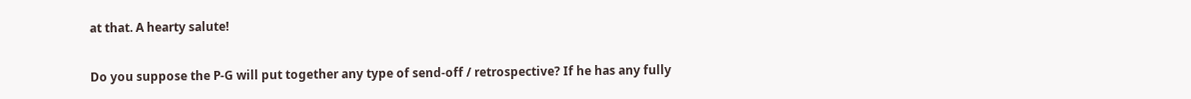at that. A hearty salute!

Do you suppose the P-G will put together any type of send-off / retrospective? If he has any fully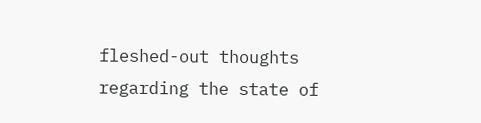fleshed-out thoughts regarding the state of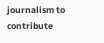journalism to contribute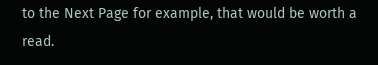to the Next Page for example, that would be worth a read.